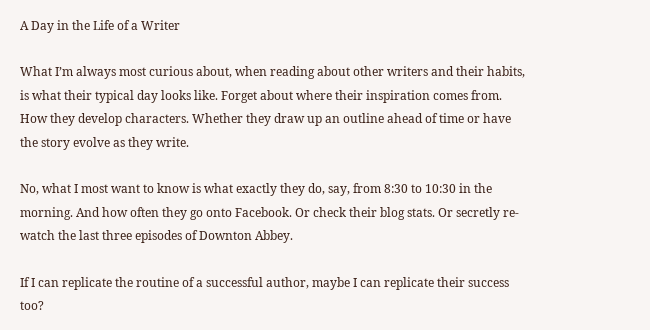A Day in the Life of a Writer

What I’m always most curious about, when reading about other writers and their habits, is what their typical day looks like. Forget about where their inspiration comes from. How they develop characters. Whether they draw up an outline ahead of time or have the story evolve as they write.

No, what I most want to know is what exactly they do, say, from 8:30 to 10:30 in the morning. And how often they go onto Facebook. Or check their blog stats. Or secretly re-watch the last three episodes of Downton Abbey.

If I can replicate the routine of a successful author, maybe I can replicate their success too?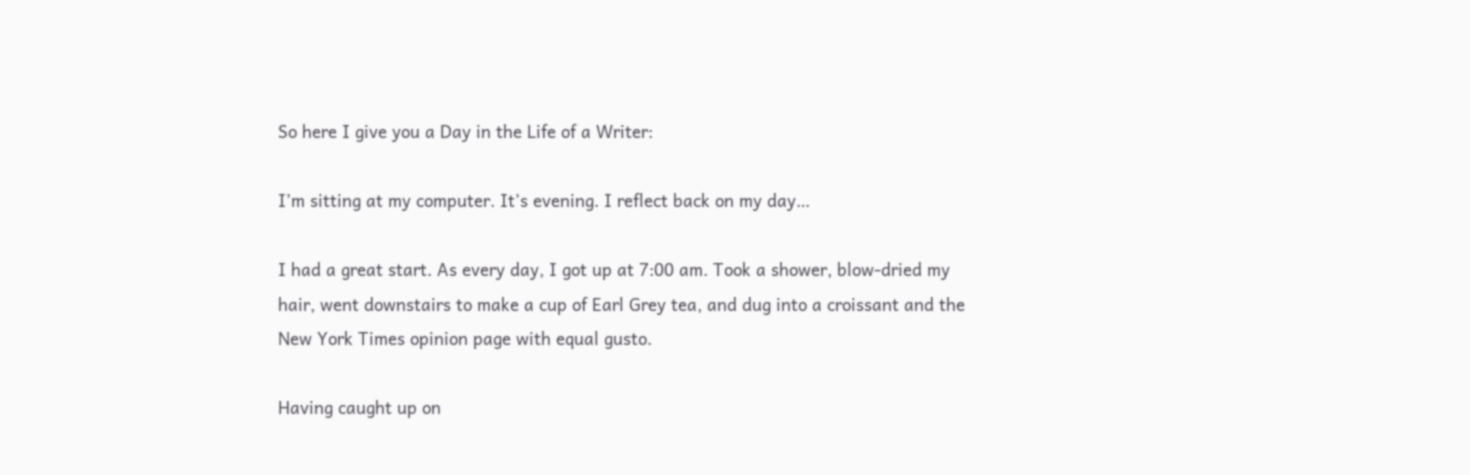So here I give you a Day in the Life of a Writer:

I’m sitting at my computer. It’s evening. I reflect back on my day…

I had a great start. As every day, I got up at 7:00 am. Took a shower, blow-dried my hair, went downstairs to make a cup of Earl Grey tea, and dug into a croissant and the New York Times opinion page with equal gusto.

Having caught up on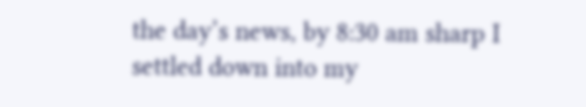the day’s news, by 8:30 am sharp I settled down into my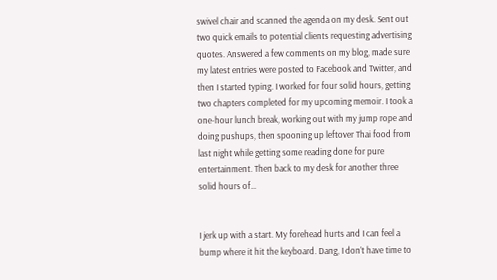swivel chair and scanned the agenda on my desk. Sent out two quick emails to potential clients requesting advertising quotes. Answered a few comments on my blog, made sure my latest entries were posted to Facebook and Twitter, and then I started typing. I worked for four solid hours, getting two chapters completed for my upcoming memoir. I took a one-hour lunch break, working out with my jump rope and doing pushups, then spooning up leftover Thai food from last night while getting some reading done for pure entertainment. Then back to my desk for another three solid hours of…


I jerk up with a start. My forehead hurts and I can feel a bump where it hit the keyboard. Dang, I don’t have time to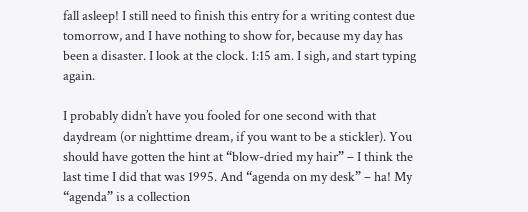fall asleep! I still need to finish this entry for a writing contest due tomorrow, and I have nothing to show for, because my day has been a disaster. I look at the clock. 1:15 am. I sigh, and start typing again.

I probably didn’t have you fooled for one second with that daydream (or nighttime dream, if you want to be a stickler). You should have gotten the hint at “blow-dried my hair” – I think the last time I did that was 1995. And “agenda on my desk” – ha! My “agenda” is a collection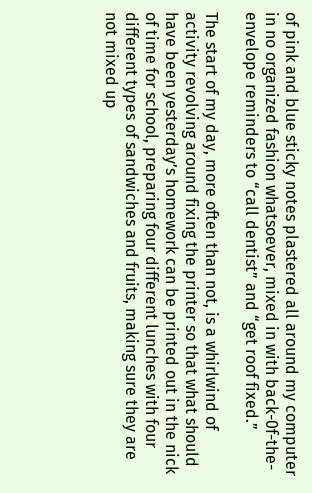of pink and blue sticky notes plastered all around my computer in no organized fashion whatsoever, mixed in with back-0f-the-envelope reminders to “call dentist” and “get roof fixed.”

The start of my day, more often than not, is a whirlwind of activity revolving around fixing the printer so that what should have been yesterday’s homework can be printed out in the nick of time for school, preparing four different lunches with four different types of sandwiches and fruits, making sure they are not mixed up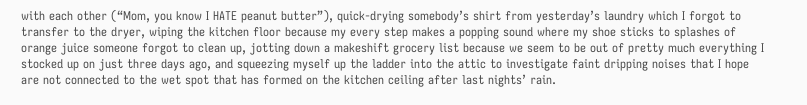with each other (“Mom, you know I HATE peanut butter”), quick-drying somebody’s shirt from yesterday’s laundry which I forgot to transfer to the dryer, wiping the kitchen floor because my every step makes a popping sound where my shoe sticks to splashes of orange juice someone forgot to clean up, jotting down a makeshift grocery list because we seem to be out of pretty much everything I stocked up on just three days ago, and squeezing myself up the ladder into the attic to investigate faint dripping noises that I hope are not connected to the wet spot that has formed on the kitchen ceiling after last nights’ rain.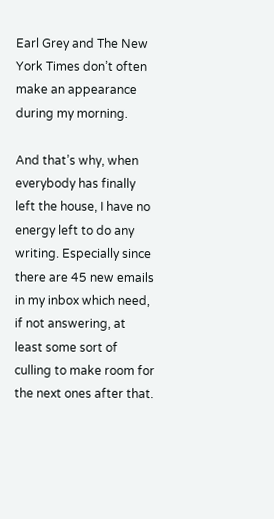Earl Grey and The New York Times don’t often make an appearance during my morning.

And that’s why, when everybody has finally left the house, I have no energy left to do any writing. Especially since there are 45 new emails in my inbox which need, if not answering, at least some sort of culling to make room for the next ones after that.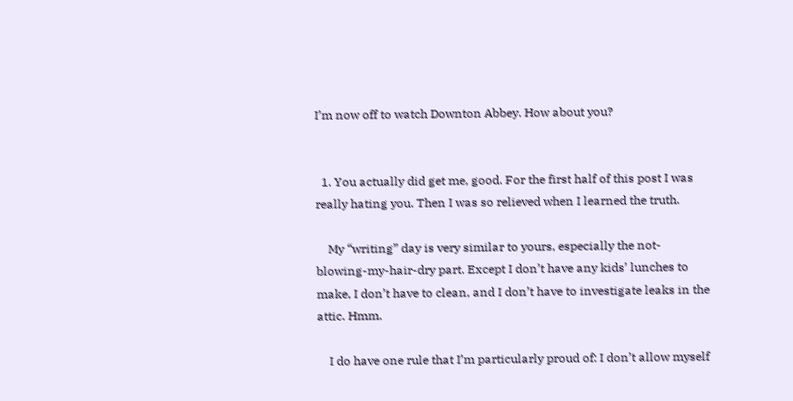I’m now off to watch Downton Abbey. How about you?


  1. You actually did get me, good. For the first half of this post I was really hating you. Then I was so relieved when I learned the truth.

    My “writing” day is very similar to yours, especially the not-blowing-my-hair-dry part. Except I don’t have any kids’ lunches to make, I don’t have to clean, and I don’t have to investigate leaks in the attic. Hmm.

    I do have one rule that I’m particularly proud of: I don’t allow myself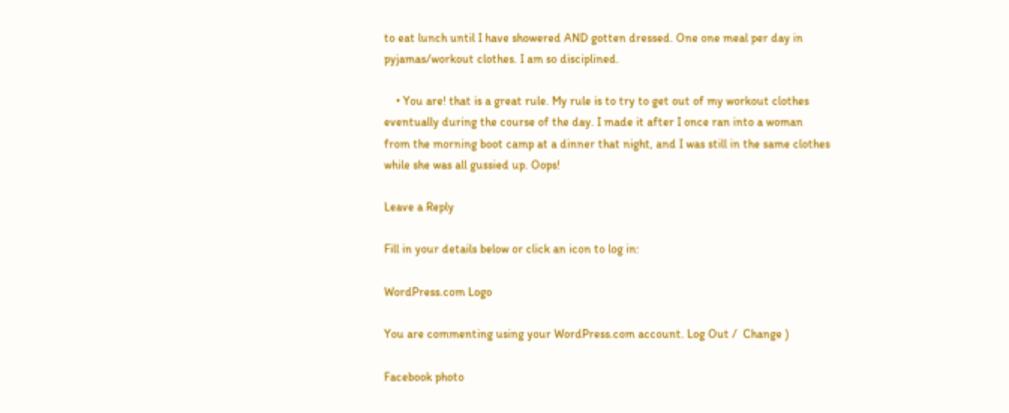to eat lunch until I have showered AND gotten dressed. One one meal per day in pyjamas/workout clothes. I am so disciplined.

    • You are! that is a great rule. My rule is to try to get out of my workout clothes eventually during the course of the day. I made it after I once ran into a woman from the morning boot camp at a dinner that night, and I was still in the same clothes while she was all gussied up. Oops!

Leave a Reply

Fill in your details below or click an icon to log in:

WordPress.com Logo

You are commenting using your WordPress.com account. Log Out /  Change )

Facebook photo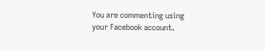You are commenting using your Facebook account.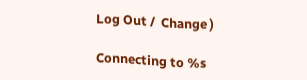Log Out /  Change )

Connecting to %s